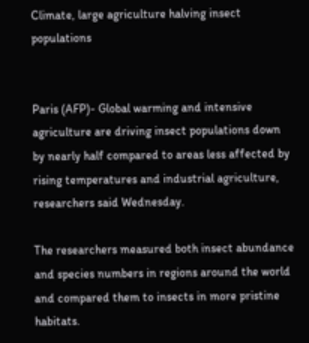Climate, large agriculture halving insect populations


Paris (AFP)- Global warming and intensive agriculture are driving insect populations down by nearly half compared to areas less affected by rising temperatures and industrial agriculture, researchers said Wednesday.

The researchers measured both insect abundance and species numbers in regions around the world and compared them to insects in more pristine habitats.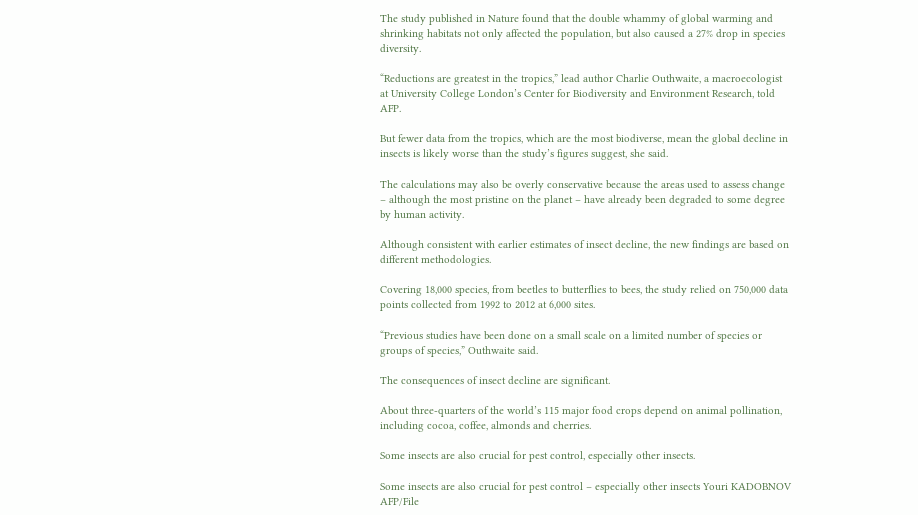The study published in Nature found that the double whammy of global warming and shrinking habitats not only affected the population, but also caused a 27% drop in species diversity.

“Reductions are greatest in the tropics,” lead author Charlie Outhwaite, a macroecologist at University College London’s Center for Biodiversity and Environment Research, told AFP.

But fewer data from the tropics, which are the most biodiverse, mean the global decline in insects is likely worse than the study’s figures suggest, she said.

The calculations may also be overly conservative because the areas used to assess change – although the most pristine on the planet – have already been degraded to some degree by human activity.

Although consistent with earlier estimates of insect decline, the new findings are based on different methodologies.

Covering 18,000 species, from beetles to butterflies to bees, the study relied on 750,000 data points collected from 1992 to 2012 at 6,000 sites.

“Previous studies have been done on a small scale on a limited number of species or groups of species,” Outhwaite said.

The consequences of insect decline are significant.

About three-quarters of the world’s 115 major food crops depend on animal pollination, including cocoa, coffee, almonds and cherries.

Some insects are also crucial for pest control, especially other insects.

Some insects are also crucial for pest control – especially other insects Youri KADOBNOV AFP/File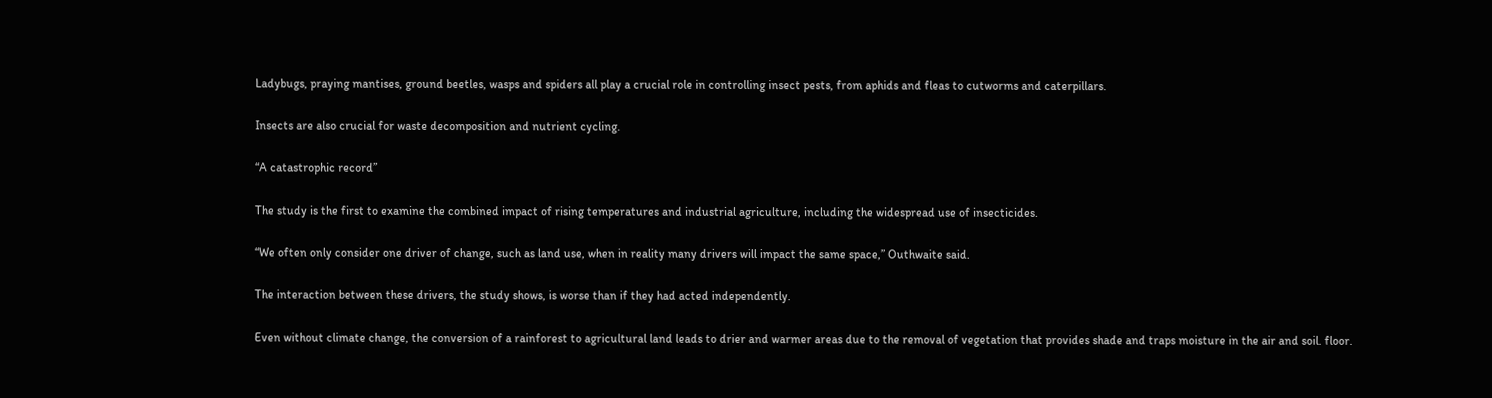Ladybugs, praying mantises, ground beetles, wasps and spiders all play a crucial role in controlling insect pests, from aphids and fleas to cutworms and caterpillars.

Insects are also crucial for waste decomposition and nutrient cycling.

“A catastrophic record”

The study is the first to examine the combined impact of rising temperatures and industrial agriculture, including the widespread use of insecticides.

“We often only consider one driver of change, such as land use, when in reality many drivers will impact the same space,” Outhwaite said.

The interaction between these drivers, the study shows, is worse than if they had acted independently.

Even without climate change, the conversion of a rainforest to agricultural land leads to drier and warmer areas due to the removal of vegetation that provides shade and traps moisture in the air and soil. floor.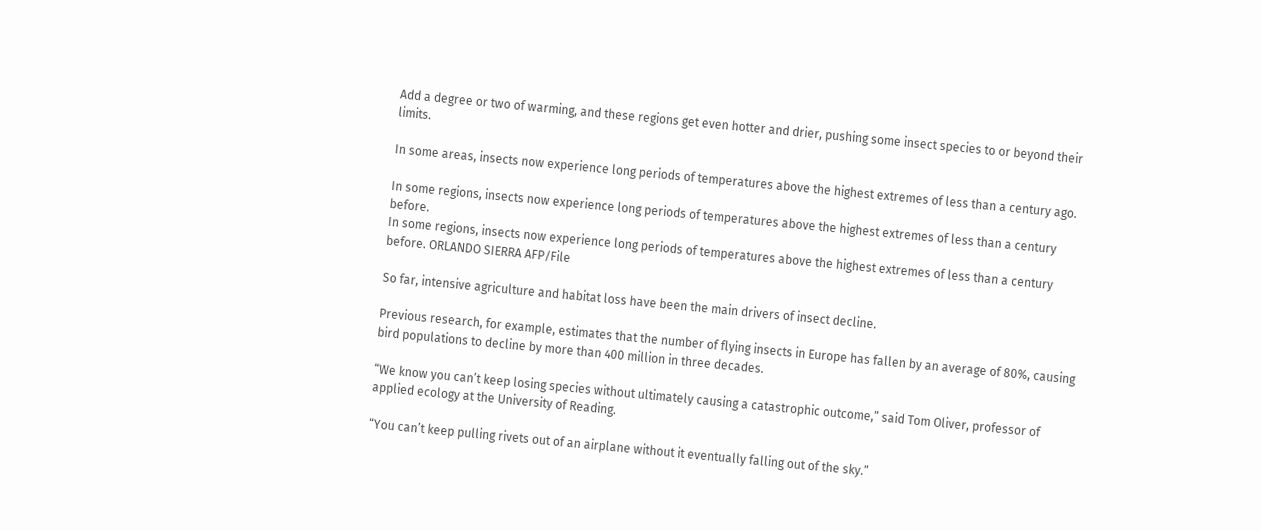Add a degree or two of warming, and these regions get even hotter and drier, pushing some insect species to or beyond their limits.

In some areas, insects now experience long periods of temperatures above the highest extremes of less than a century ago.

In some regions, insects now experience long periods of temperatures above the highest extremes of less than a century before.
In some regions, insects now experience long periods of temperatures above the highest extremes of less than a century before. ORLANDO SIERRA AFP/File

So far, intensive agriculture and habitat loss have been the main drivers of insect decline.

Previous research, for example, estimates that the number of flying insects in Europe has fallen by an average of 80%, causing bird populations to decline by more than 400 million in three decades.

“We know you can’t keep losing species without ultimately causing a catastrophic outcome,” said Tom Oliver, professor of applied ecology at the University of Reading.

“You can’t keep pulling rivets out of an airplane without it eventually falling out of the sky.”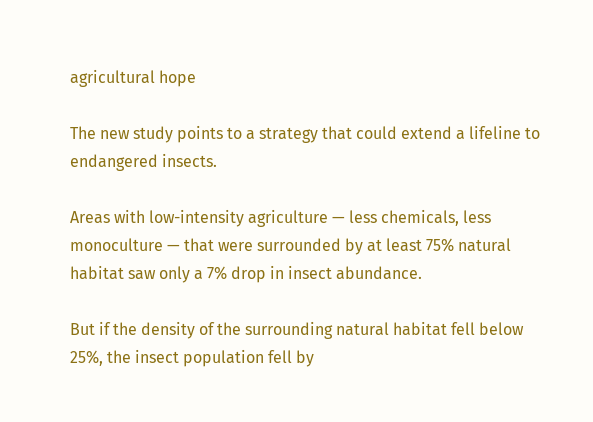agricultural hope

The new study points to a strategy that could extend a lifeline to endangered insects.

Areas with low-intensity agriculture — less chemicals, less monoculture — that were surrounded by at least 75% natural habitat saw only a 7% drop in insect abundance.

But if the density of the surrounding natural habitat fell below 25%, the insect population fell by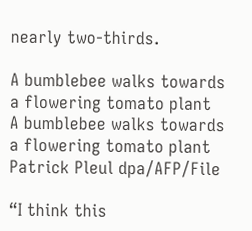nearly two-thirds.

A bumblebee walks towards a flowering tomato plant
A bumblebee walks towards a flowering tomato plant Patrick Pleul dpa/AFP/File

“I think this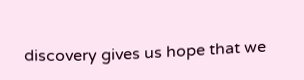discovery gives us hope that we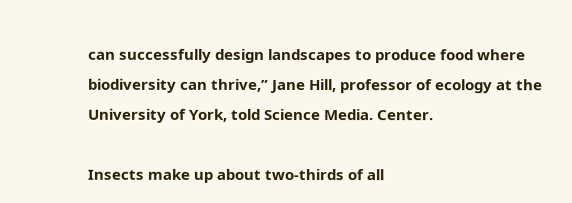can successfully design landscapes to produce food where biodiversity can thrive,” Jane Hill, professor of ecology at the University of York, told Science Media. Center.

Insects make up about two-thirds of all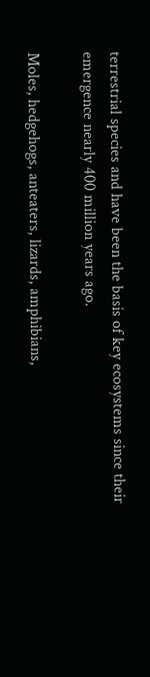terrestrial species and have been the basis of key ecosystems since their emergence nearly 400 million years ago.

Moles, hedgehogs, anteaters, lizards, amphibians,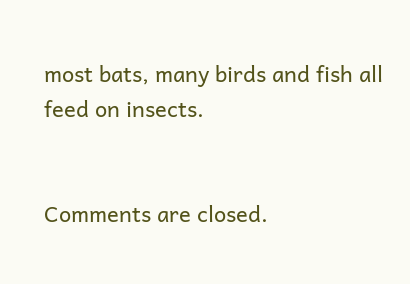most bats, many birds and fish all feed on insects.


Comments are closed.